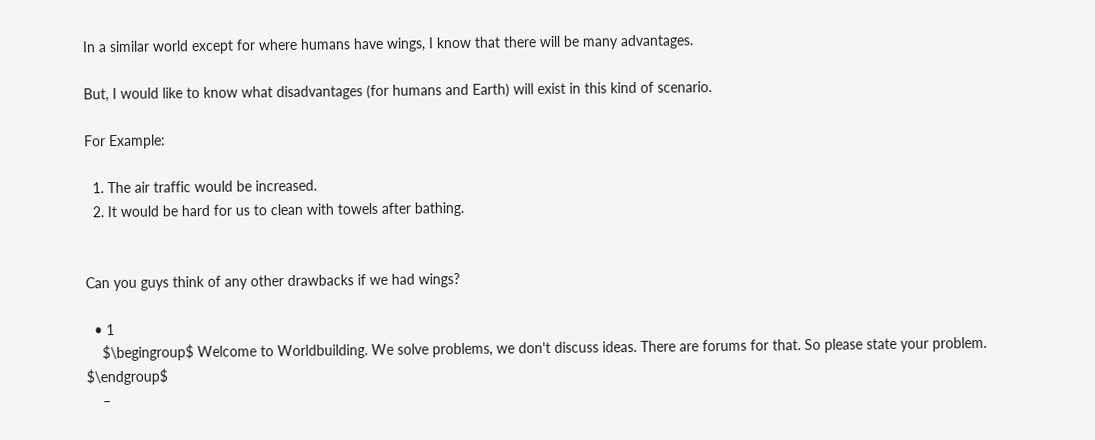In a similar world except for where humans have wings, I know that there will be many advantages.

But, I would like to know what disadvantages (for humans and Earth) will exist in this kind of scenario.

For Example:

  1. The air traffic would be increased.
  2. It would be hard for us to clean with towels after bathing.


Can you guys think of any other drawbacks if we had wings?

  • 1
    $\begingroup$ Welcome to Worldbuilding. We solve problems, we don't discuss ideas. There are forums for that. So please state your problem. $\endgroup$
    –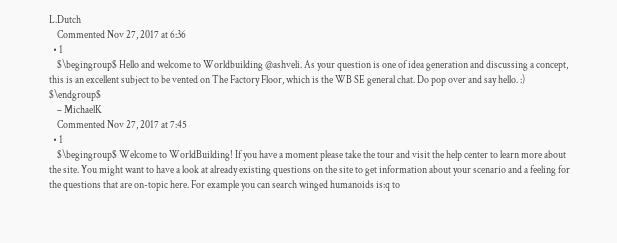L.Dutch
    Commented Nov 27, 2017 at 6:36
  • 1
    $\begingroup$ Hello and welcome to Worldbuilding @ashveli. As your question is one of idea generation and discussing a concept, this is an excellent subject to be vented on The Factory Floor, which is the WB SE general chat. Do pop over and say hello. :) $\endgroup$
    – MichaelK
    Commented Nov 27, 2017 at 7:45
  • 1
    $\begingroup$ Welcome to WorldBuilding! If you have a moment please take the tour and visit the help center to learn more about the site. You might want to have a look at already existing questions on the site to get information about your scenario and a feeling for the questions that are on-topic here. For example you can search winged humanoids is:q to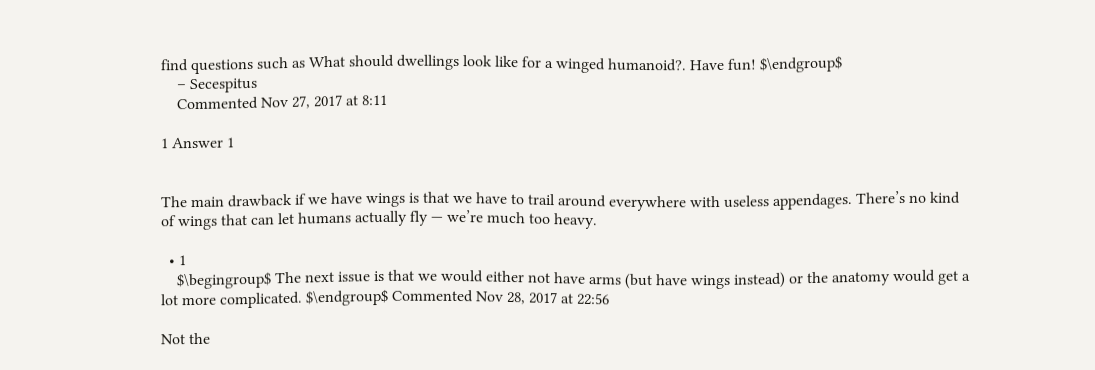find questions such as What should dwellings look like for a winged humanoid?. Have fun! $\endgroup$
    – Secespitus
    Commented Nov 27, 2017 at 8:11

1 Answer 1


The main drawback if we have wings is that we have to trail around everywhere with useless appendages. There’s no kind of wings that can let humans actually fly — we’re much too heavy.

  • 1
    $\begingroup$ The next issue is that we would either not have arms (but have wings instead) or the anatomy would get a lot more complicated. $\endgroup$ Commented Nov 28, 2017 at 22:56

Not the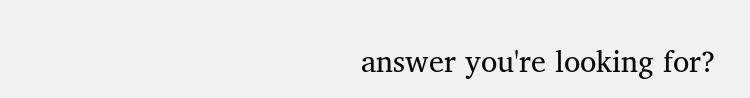answer you're looking for?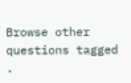Browse other questions tagged .